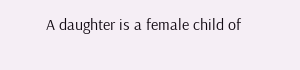A daughter is a female child of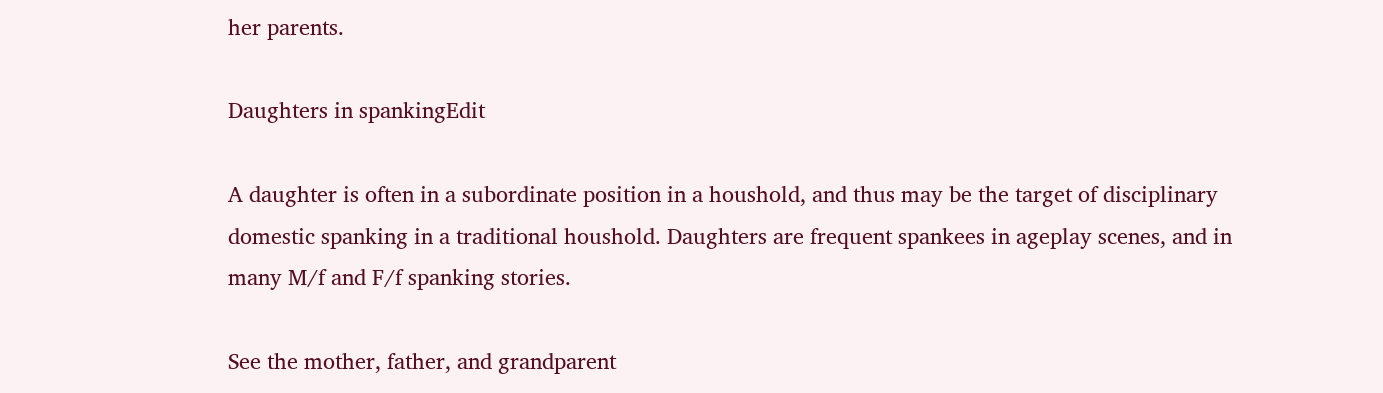her parents.

Daughters in spankingEdit

A daughter is often in a subordinate position in a houshold, and thus may be the target of disciplinary domestic spanking in a traditional houshold. Daughters are frequent spankees in ageplay scenes, and in many M/f and F/f spanking stories.

See the mother, father, and grandparent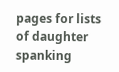pages for lists of daughter spanking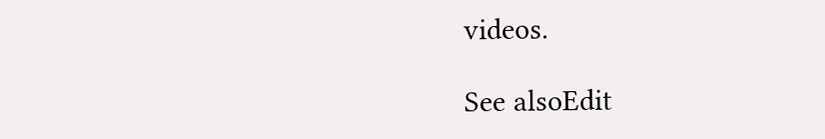videos.

See alsoEdit